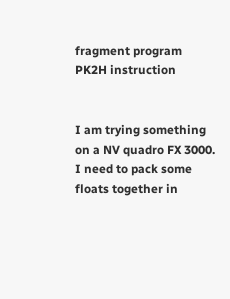fragment program PK2H instruction


I am trying something on a NV quadro FX 3000.
I need to pack some floats together in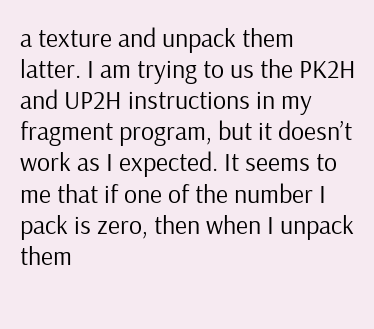a texture and unpack them latter. I am trying to us the PK2H and UP2H instructions in my fragment program, but it doesn’t work as I expected. It seems to me that if one of the number I pack is zero, then when I unpack them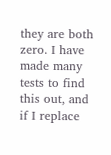they are both zero. I have made many tests to find this out, and if I replace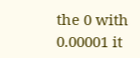the 0 with 0.00001 it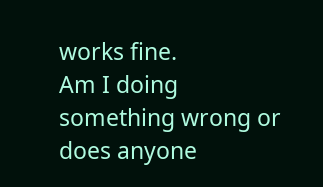works fine.
Am I doing something wrong or does anyone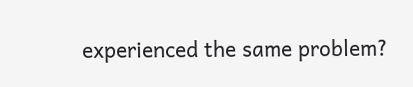experienced the same problem?